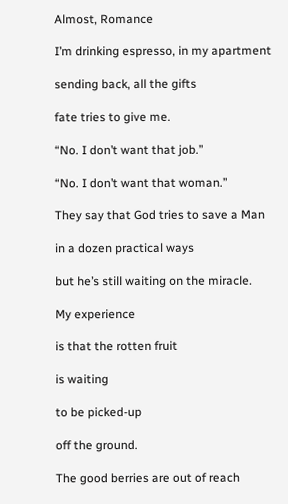Almost, Romance

I’m drinking espresso, in my apartment

sending back, all the gifts

fate tries to give me.

“No. I don’t want that job.”

“No. I don’t want that woman.”

They say that God tries to save a Man

in a dozen practical ways

but he’s still waiting on the miracle.

My experience

is that the rotten fruit

is waiting

to be picked-up

off the ground.

The good berries are out of reach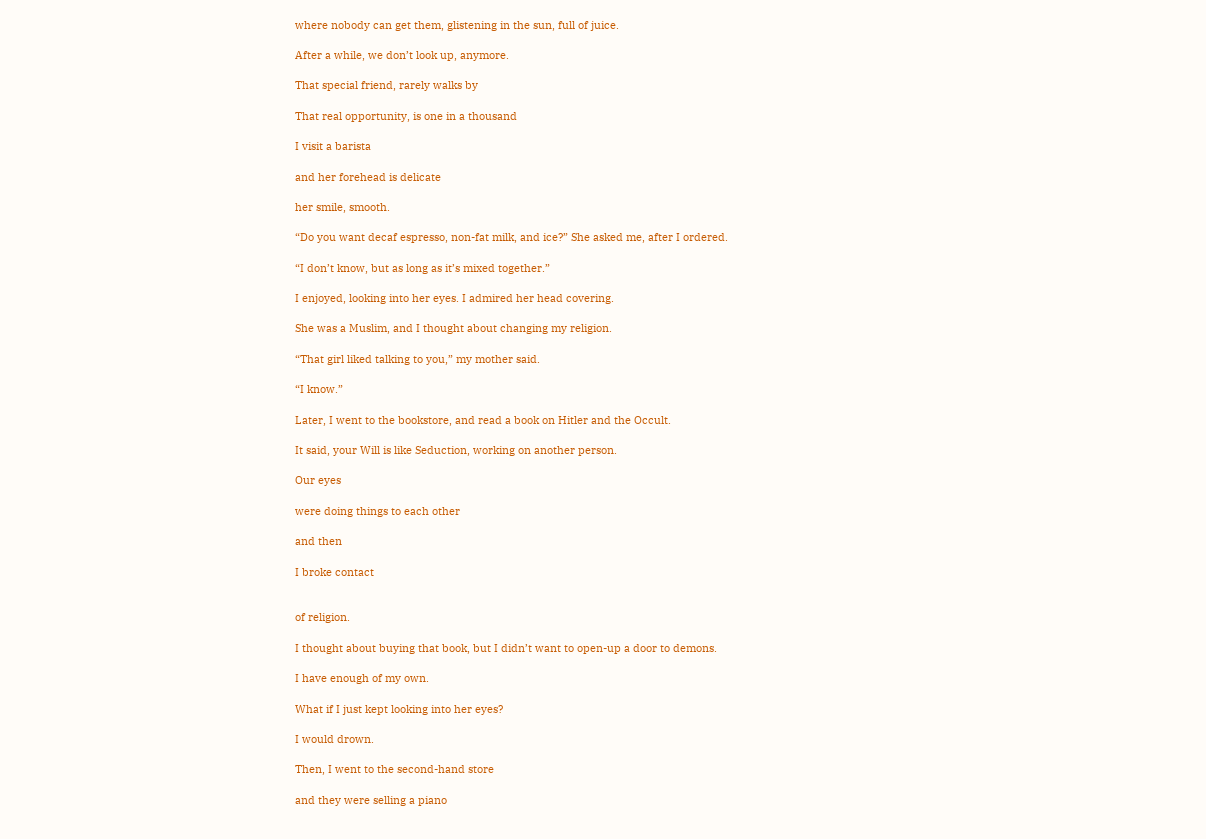where nobody can get them, glistening in the sun, full of juice.

After a while, we don’t look up, anymore.

That special friend, rarely walks by

That real opportunity, is one in a thousand

I visit a barista

and her forehead is delicate

her smile, smooth.

“Do you want decaf espresso, non-fat milk, and ice?” She asked me, after I ordered.

“I don’t know, but as long as it’s mixed together.”

I enjoyed, looking into her eyes. I admired her head covering.

She was a Muslim, and I thought about changing my religion.

“That girl liked talking to you,” my mother said.

“I know.”

Later, I went to the bookstore, and read a book on Hitler and the Occult.

It said, your Will is like Seduction, working on another person.

Our eyes

were doing things to each other

and then

I broke contact


of religion.

I thought about buying that book, but I didn’t want to open-up a door to demons.

I have enough of my own.

What if I just kept looking into her eyes?

I would drown.

Then, I went to the second-hand store

and they were selling a piano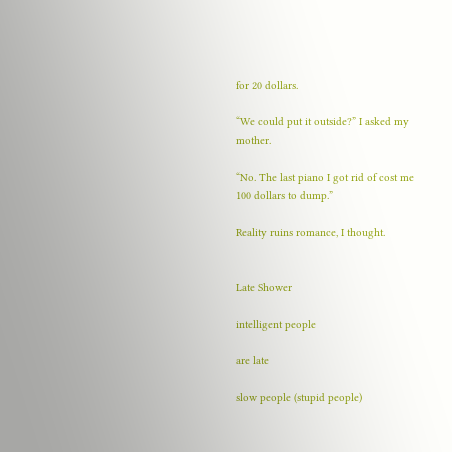for 20 dollars.

“We could put it outside?” I asked my mother.

“No. The last piano I got rid of cost me 100 dollars to dump.”

Reality ruins romance, I thought.


Late Shower

intelligent people

are late

slow people (stupid people)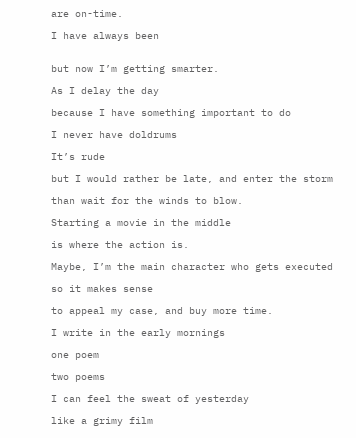are on-time.

I have always been


but now I’m getting smarter.

As I delay the day

because I have something important to do

I never have doldrums

It’s rude

but I would rather be late, and enter the storm

than wait for the winds to blow.

Starting a movie in the middle

is where the action is.

Maybe, I’m the main character who gets executed

so it makes sense

to appeal my case, and buy more time.

I write in the early mornings

one poem

two poems

I can feel the sweat of yesterday

like a grimy film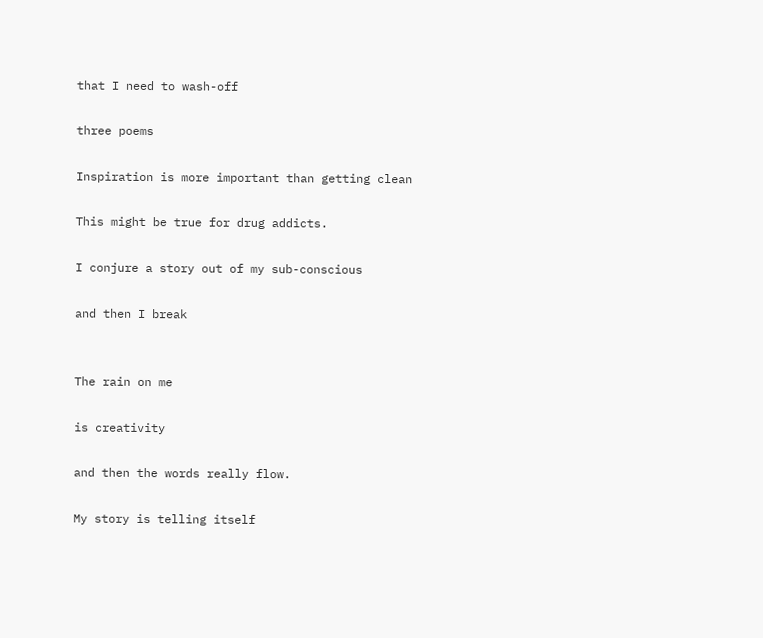that I need to wash-off

three poems

Inspiration is more important than getting clean

This might be true for drug addicts.

I conjure a story out of my sub-conscious

and then I break


The rain on me

is creativity

and then the words really flow.

My story is telling itself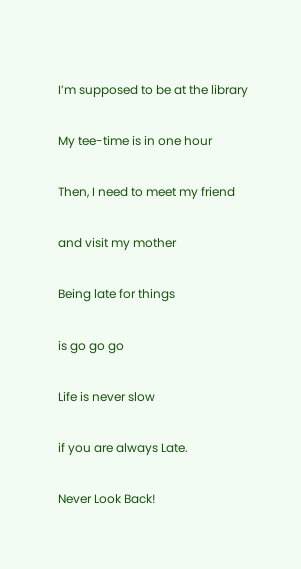I’m supposed to be at the library

My tee-time is in one hour

Then, I need to meet my friend

and visit my mother

Being late for things

is go go go

Life is never slow

if you are always Late.

Never Look Back!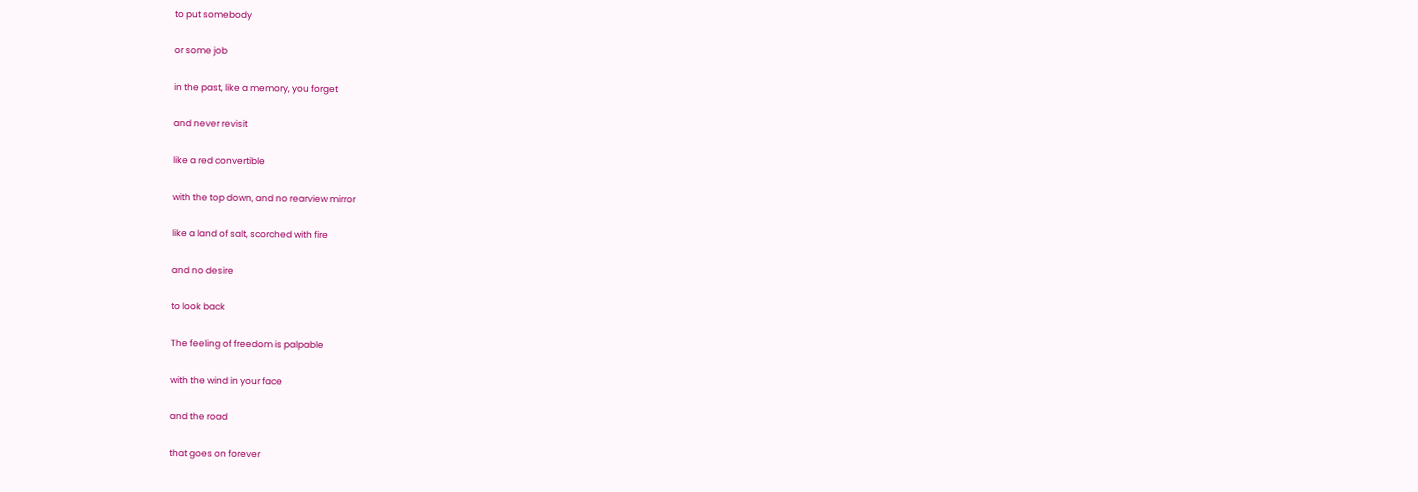to put somebody

or some job

in the past, like a memory, you forget

and never revisit

like a red convertible

with the top down, and no rearview mirror

like a land of salt, scorched with fire

and no desire

to look back

The feeling of freedom is palpable

with the wind in your face

and the road

that goes on forever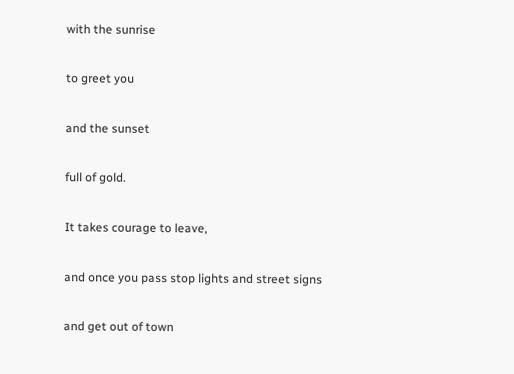with the sunrise

to greet you

and the sunset

full of gold.

It takes courage to leave,

and once you pass stop lights and street signs

and get out of town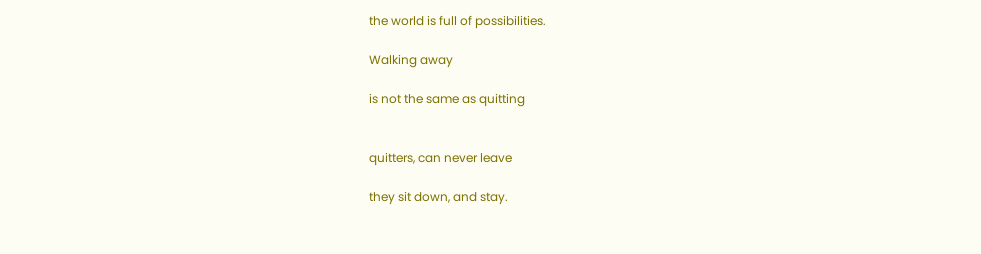the world is full of possibilities.

Walking away

is not the same as quitting


quitters, can never leave

they sit down, and stay.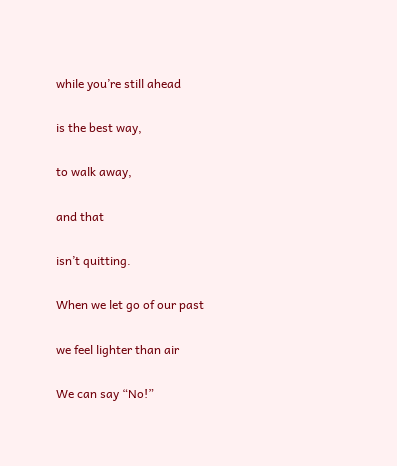while you’re still ahead

is the best way,

to walk away,

and that

isn’t quitting.

When we let go of our past

we feel lighter than air

We can say “No!”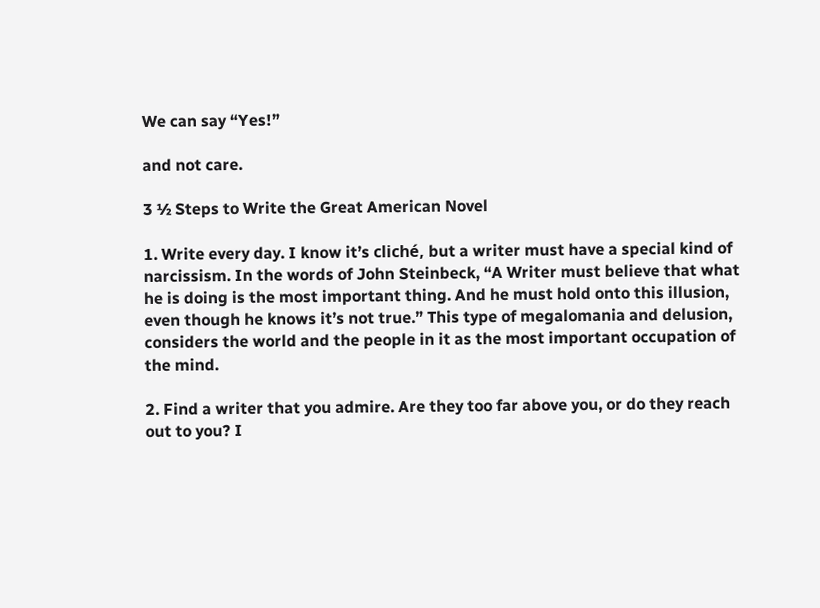We can say “Yes!”

and not care.

3 ½ Steps to Write the Great American Novel

1. Write every day. I know it’s cliché, but a writer must have a special kind of narcissism. In the words of John Steinbeck, “A Writer must believe that what he is doing is the most important thing. And he must hold onto this illusion, even though he knows it’s not true.” This type of megalomania and delusion, considers the world and the people in it as the most important occupation of the mind.

2. Find a writer that you admire. Are they too far above you, or do they reach out to you? I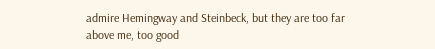admire Hemingway and Steinbeck, but they are too far above me, too good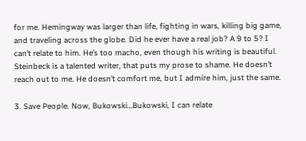for me. Hemingway was larger than life, fighting in wars, killing big game, and traveling across the globe. Did he ever have a real job? A 9 to 5? I can’t relate to him. He’s too macho, even though his writing is beautiful. Steinbeck is a talented writer, that puts my prose to shame. He doesn’t reach out to me. He doesn’t comfort me, but I admire him, just the same.

3. Save People. Now, Bukowski…Bukowski, I can relate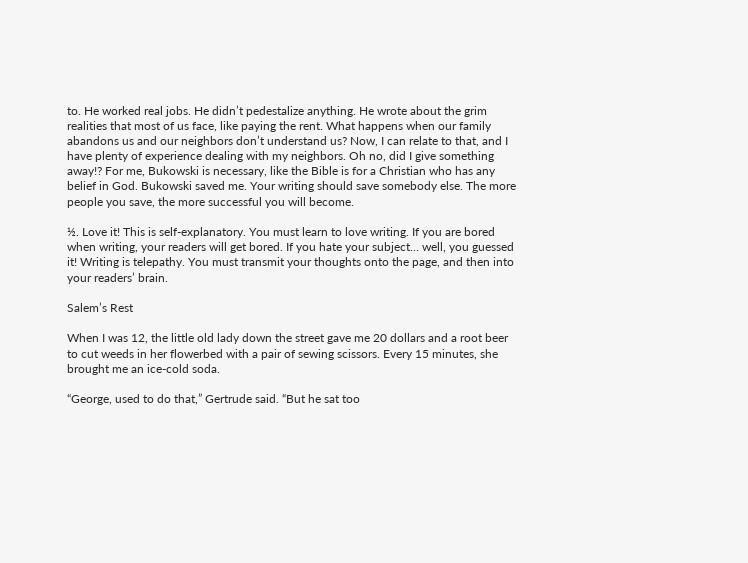to. He worked real jobs. He didn’t pedestalize anything. He wrote about the grim realities that most of us face, like paying the rent. What happens when our family abandons us and our neighbors don’t understand us? Now, I can relate to that, and I have plenty of experience dealing with my neighbors. Oh no, did I give something away!? For me, Bukowski is necessary, like the Bible is for a Christian who has any belief in God. Bukowski saved me. Your writing should save somebody else. The more people you save, the more successful you will become.

½. Love it! This is self-explanatory. You must learn to love writing. If you are bored when writing, your readers will get bored. If you hate your subject… well, you guessed it! Writing is telepathy. You must transmit your thoughts onto the page, and then into your readers’ brain.

Salem’s Rest

When I was 12, the little old lady down the street gave me 20 dollars and a root beer to cut weeds in her flowerbed with a pair of sewing scissors. Every 15 minutes, she brought me an ice-cold soda.

“George, used to do that,” Gertrude said. “But he sat too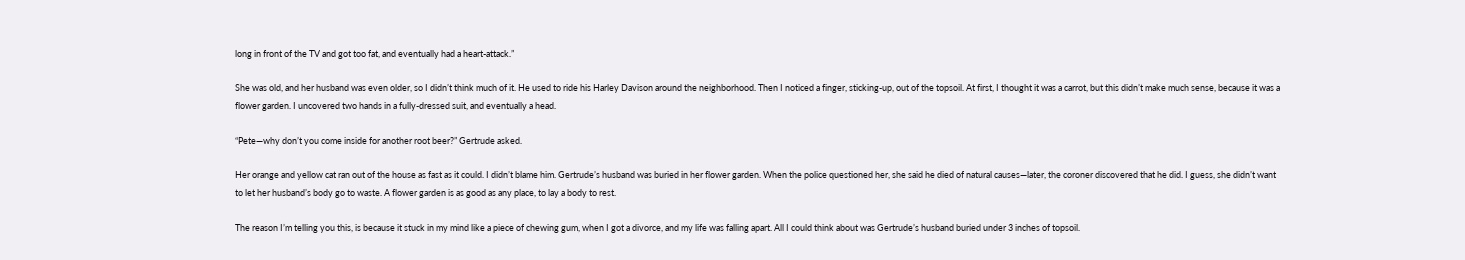long in front of the TV and got too fat, and eventually had a heart-attack.”

She was old, and her husband was even older, so I didn’t think much of it. He used to ride his Harley Davison around the neighborhood. Then I noticed a finger, sticking-up, out of the topsoil. At first, I thought it was a carrot, but this didn’t make much sense, because it was a flower garden. I uncovered two hands in a fully-dressed suit, and eventually a head.

“Pete—why don’t you come inside for another root beer?” Gertrude asked.

Her orange and yellow cat ran out of the house as fast as it could. I didn’t blame him. Gertrude’s husband was buried in her flower garden. When the police questioned her, she said he died of natural causes—later, the coroner discovered that he did. I guess, she didn’t want to let her husband’s body go to waste. A flower garden is as good as any place, to lay a body to rest.

The reason I’m telling you this, is because it stuck in my mind like a piece of chewing gum, when I got a divorce, and my life was falling apart. All I could think about was Gertrude’s husband buried under 3 inches of topsoil.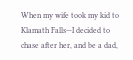When my wife took my kid to Klamath Falls—I decided to chase after her, and be a dad,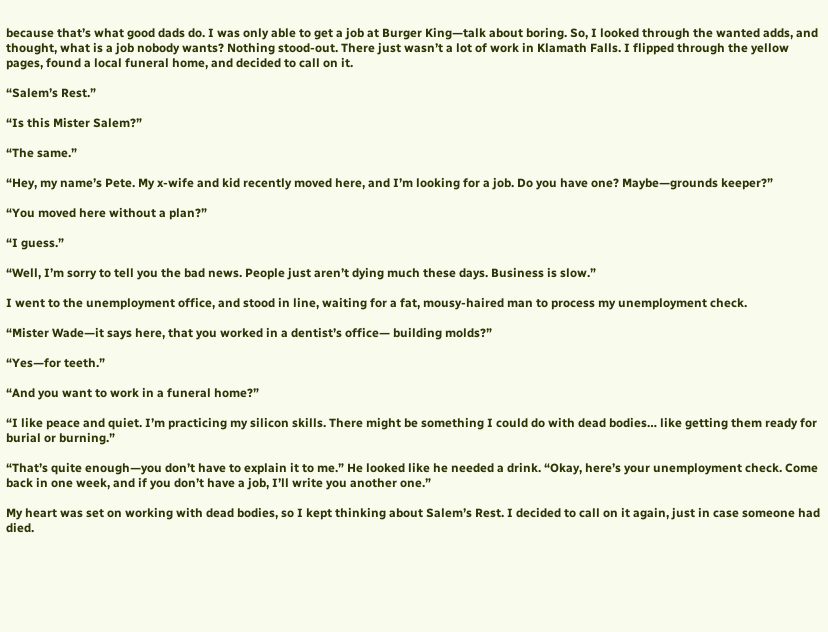because that’s what good dads do. I was only able to get a job at Burger King—talk about boring. So, I looked through the wanted adds, and thought, what is a job nobody wants? Nothing stood-out. There just wasn’t a lot of work in Klamath Falls. I flipped through the yellow pages, found a local funeral home, and decided to call on it.

“Salem’s Rest.”

“Is this Mister Salem?”

“The same.”

“Hey, my name’s Pete. My x-wife and kid recently moved here, and I’m looking for a job. Do you have one? Maybe—grounds keeper?”

“You moved here without a plan?”

“I guess.”

“Well, I’m sorry to tell you the bad news. People just aren’t dying much these days. Business is slow.”

I went to the unemployment office, and stood in line, waiting for a fat, mousy-haired man to process my unemployment check.

“Mister Wade—it says here, that you worked in a dentist’s office— building molds?”

“Yes—for teeth.”

“And you want to work in a funeral home?”

“I like peace and quiet. I’m practicing my silicon skills. There might be something I could do with dead bodies… like getting them ready for burial or burning.”

“That’s quite enough—you don’t have to explain it to me.” He looked like he needed a drink. “Okay, here’s your unemployment check. Come back in one week, and if you don’t have a job, I’ll write you another one.”

My heart was set on working with dead bodies, so I kept thinking about Salem’s Rest. I decided to call on it again, just in case someone had died.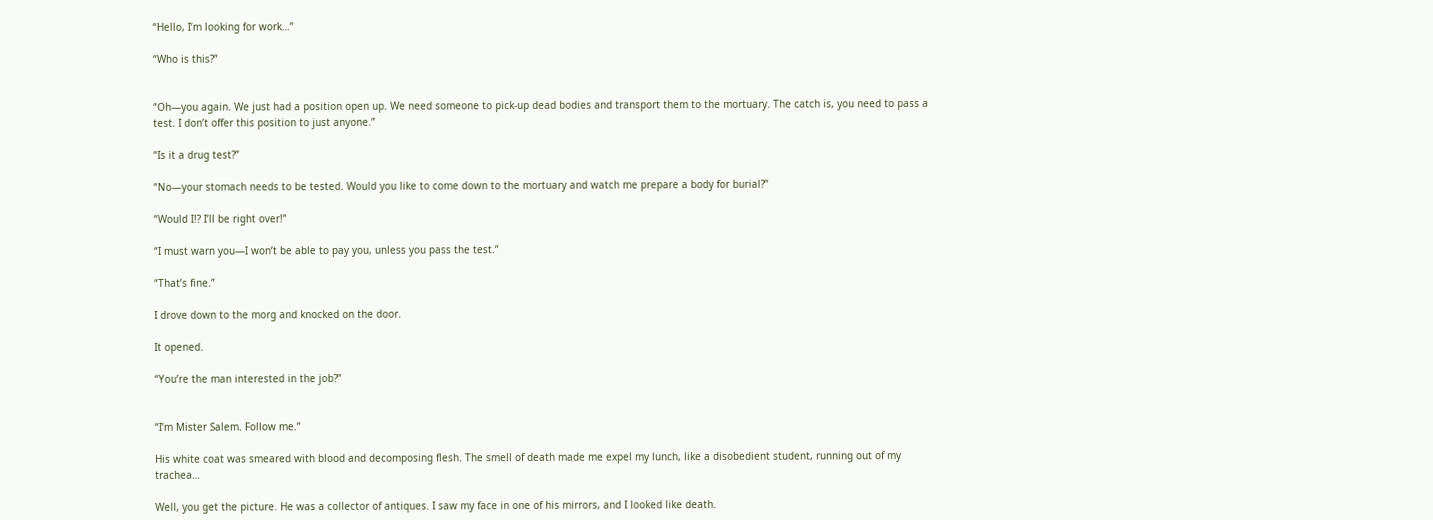“Hello, I’m looking for work…”

“Who is this?”


“Oh—you again. We just had a position open up. We need someone to pick-up dead bodies and transport them to the mortuary. The catch is, you need to pass a test. I don’t offer this position to just anyone.”

“Is it a drug test?”

“No—your stomach needs to be tested. Would you like to come down to the mortuary and watch me prepare a body for burial?”

“Would I!? I’ll be right over!”

“I must warn you—I won’t be able to pay you, unless you pass the test.”

“That’s fine.”

I drove down to the morg and knocked on the door.

It opened.

“You’re the man interested in the job?”


“I’m Mister Salem. Follow me.”

His white coat was smeared with blood and decomposing flesh. The smell of death made me expel my lunch, like a disobedient student, running out of my trachea…

Well, you get the picture. He was a collector of antiques. I saw my face in one of his mirrors, and I looked like death.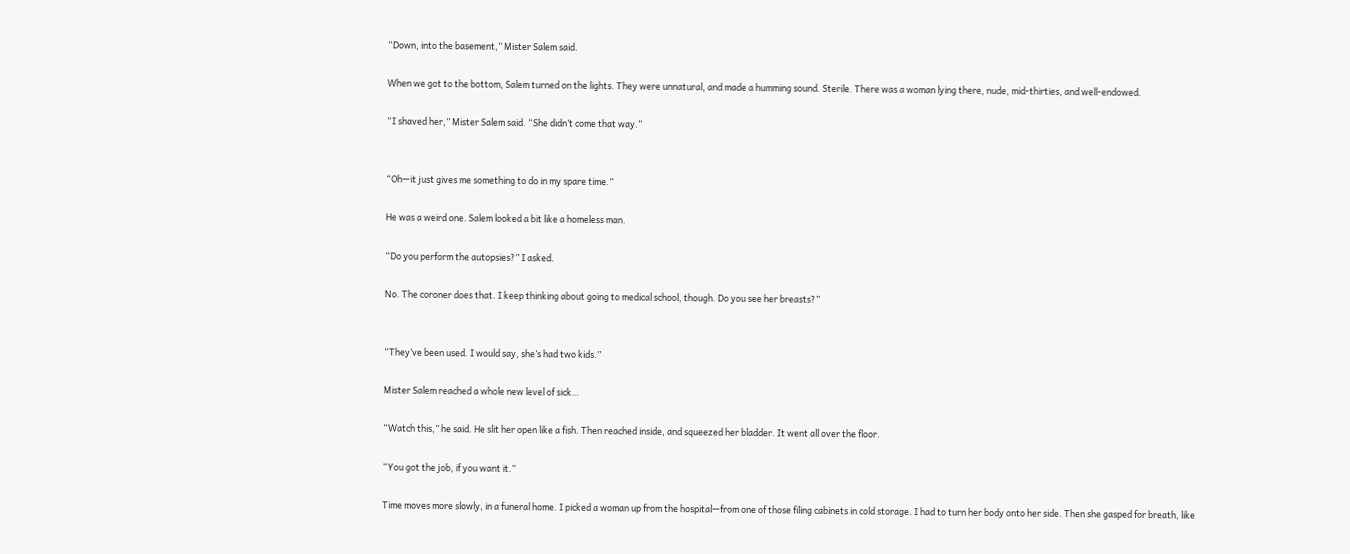“Down, into the basement,” Mister Salem said.

When we got to the bottom, Salem turned on the lights. They were unnatural, and made a humming sound. Sterile. There was a woman lying there, nude, mid-thirties, and well-endowed.

“I shaved her,” Mister Salem said. “She didn’t come that way.”


“Oh—it just gives me something to do in my spare time.”

He was a weird one. Salem looked a bit like a homeless man.

“Do you perform the autopsies?” I asked.

No. The coroner does that. I keep thinking about going to medical school, though. Do you see her breasts?”


“They’ve been used. I would say, she’s had two kids.”

Mister Salem reached a whole new level of sick…

“Watch this,” he said. He slit her open like a fish. Then reached inside, and squeezed her bladder. It went all over the floor.

“You got the job, if you want it.”

Time moves more slowly, in a funeral home. I picked a woman up from the hospital—from one of those filing cabinets in cold storage. I had to turn her body onto her side. Then she gasped for breath, like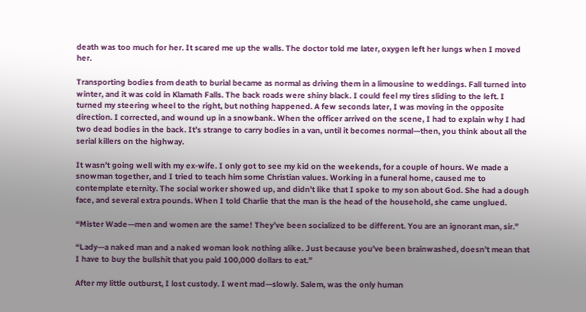death was too much for her. It scared me up the walls. The doctor told me later, oxygen left her lungs when I moved her.

Transporting bodies from death to burial became as normal as driving them in a limousine to weddings. Fall turned into winter, and it was cold in Klamath Falls. The back roads were shiny black. I could feel my tires sliding to the left. I turned my steering wheel to the right, but nothing happened. A few seconds later, I was moving in the opposite direction. I corrected, and wound up in a snowbank. When the officer arrived on the scene, I had to explain why I had two dead bodies in the back. It’s strange to carry bodies in a van, until it becomes normal—then, you think about all the serial killers on the highway.

It wasn’t going well with my ex-wife. I only got to see my kid on the weekends, for a couple of hours. We made a snowman together, and I tried to teach him some Christian values. Working in a funeral home, caused me to contemplate eternity. The social worker showed up, and didn’t like that I spoke to my son about God. She had a dough face, and several extra pounds. When I told Charlie that the man is the head of the household, she came unglued.

“Mister Wade—men and women are the same! They’ve been socialized to be different. You are an ignorant man, sir.”

“Lady—a naked man and a naked woman look nothing alike. Just because you’ve been brainwashed, doesn’t mean that I have to buy the bullshit that you paid 100,000 dollars to eat.”

After my little outburst, I lost custody. I went mad—slowly. Salem, was the only human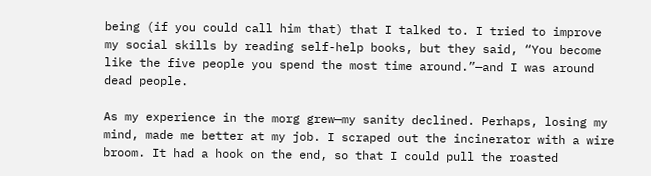being (if you could call him that) that I talked to. I tried to improve my social skills by reading self-help books, but they said, “You become like the five people you spend the most time around.”—and I was around dead people.

As my experience in the morg grew—my sanity declined. Perhaps, losing my mind, made me better at my job. I scraped out the incinerator with a wire broom. It had a hook on the end, so that I could pull the roasted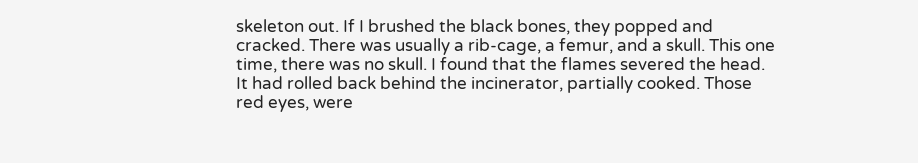skeleton out. If I brushed the black bones, they popped and cracked. There was usually a rib-cage, a femur, and a skull. This one time, there was no skull. I found that the flames severed the head. It had rolled back behind the incinerator, partially cooked. Those red eyes, were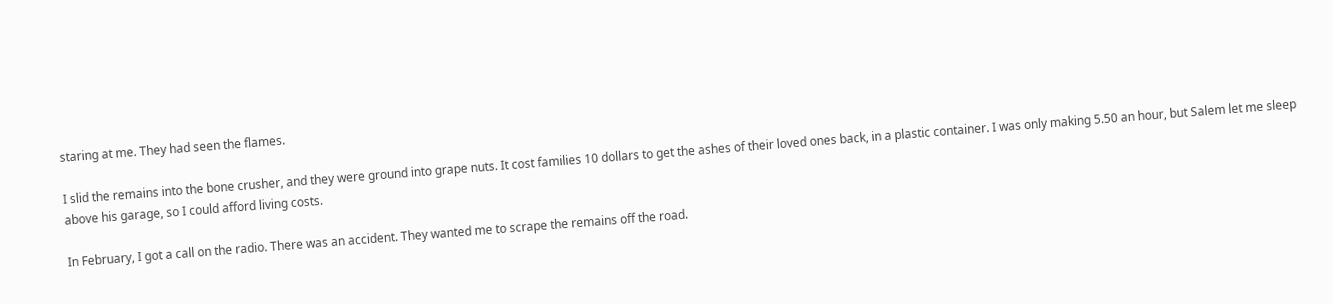staring at me. They had seen the flames.

I slid the remains into the bone crusher, and they were ground into grape nuts. It cost families 10 dollars to get the ashes of their loved ones back, in a plastic container. I was only making 5.50 an hour, but Salem let me sleep above his garage, so I could afford living costs.

In February, I got a call on the radio. There was an accident. They wanted me to scrape the remains off the road.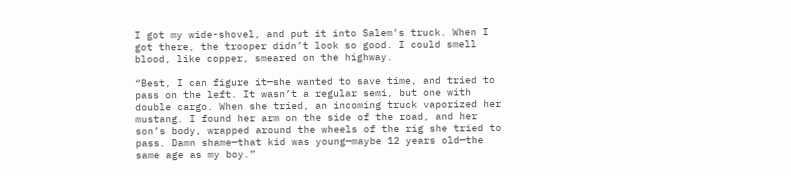I got my wide-shovel, and put it into Salem’s truck. When I got there, the trooper didn’t look so good. I could smell blood, like copper, smeared on the highway.

“Best, I can figure it—she wanted to save time, and tried to pass on the left. It wasn’t a regular semi, but one with double cargo. When she tried, an incoming truck vaporized her mustang. I found her arm on the side of the road, and her son’s body, wrapped around the wheels of the rig she tried to pass. Damn shame—that kid was young—maybe 12 years old—the same age as my boy.”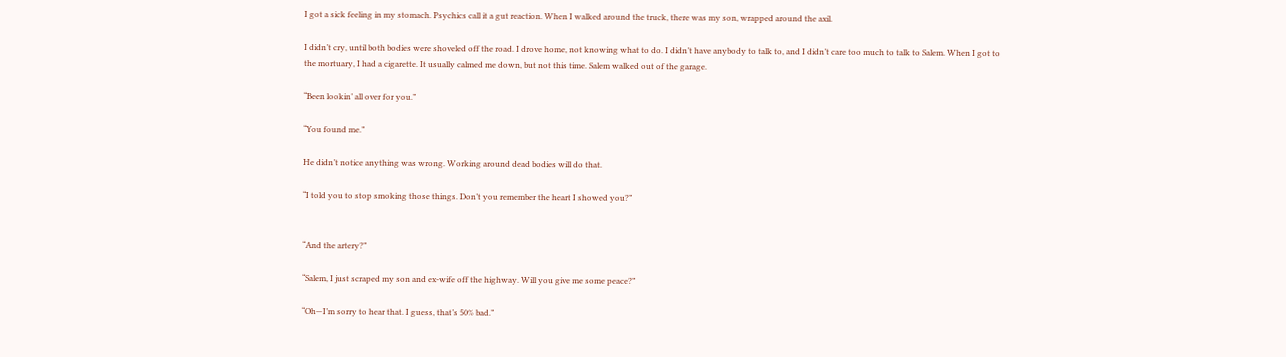I got a sick feeling in my stomach. Psychics call it a gut reaction. When I walked around the truck, there was my son, wrapped around the axil.

I didn’t cry, until both bodies were shoveled off the road. I drove home, not knowing what to do. I didn’t have anybody to talk to, and I didn’t care too much to talk to Salem. When I got to the mortuary, I had a cigarette. It usually calmed me down, but not this time. Salem walked out of the garage.

“Been lookin’ all over for you.”

“You found me.”

He didn’t notice anything was wrong. Working around dead bodies will do that.

“I told you to stop smoking those things. Don’t you remember the heart I showed you?”


“And the artery?”

“Salem, I just scraped my son and ex-wife off the highway. Will you give me some peace?”

“Oh—I’m sorry to hear that. I guess, that’s 50% bad.”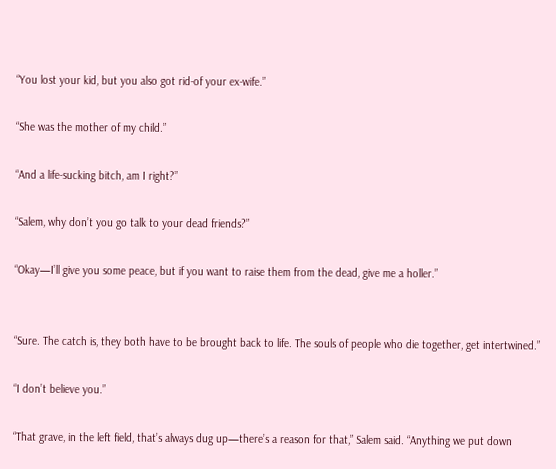“You lost your kid, but you also got rid-of your ex-wife.”

“She was the mother of my child.”

“And a life-sucking bitch, am I right?”

“Salem, why don’t you go talk to your dead friends?”

“Okay—I’ll give you some peace, but if you want to raise them from the dead, give me a holler.”


“Sure. The catch is, they both have to be brought back to life. The souls of people who die together, get intertwined.”

“I don’t believe you.”

“That grave, in the left field, that’s always dug up—there’s a reason for that,” Salem said. “Anything we put down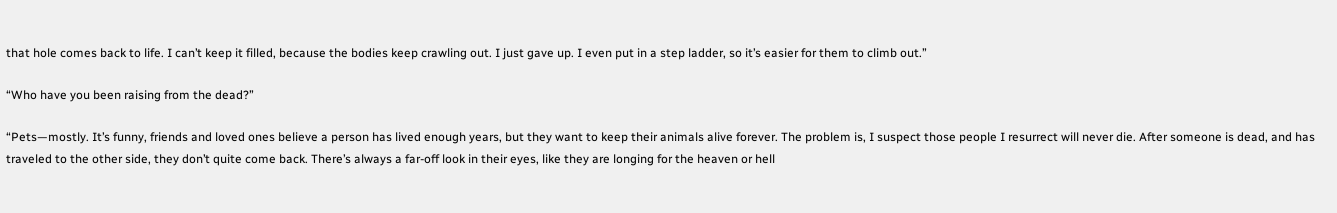that hole comes back to life. I can’t keep it filled, because the bodies keep crawling out. I just gave up. I even put in a step ladder, so it’s easier for them to climb out.”

“Who have you been raising from the dead?”

“Pets—mostly. It’s funny, friends and loved ones believe a person has lived enough years, but they want to keep their animals alive forever. The problem is, I suspect those people I resurrect will never die. After someone is dead, and has traveled to the other side, they don’t quite come back. There’s always a far-off look in their eyes, like they are longing for the heaven or hell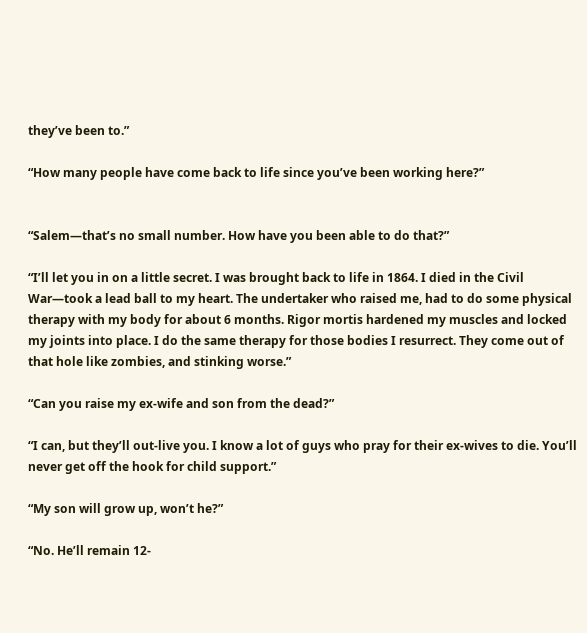they’ve been to.”

“How many people have come back to life since you’ve been working here?”


“Salem—that’s no small number. How have you been able to do that?”

“I’ll let you in on a little secret. I was brought back to life in 1864. I died in the Civil War—took a lead ball to my heart. The undertaker who raised me, had to do some physical therapy with my body for about 6 months. Rigor mortis hardened my muscles and locked my joints into place. I do the same therapy for those bodies I resurrect. They come out of that hole like zombies, and stinking worse.”

“Can you raise my ex-wife and son from the dead?”

“I can, but they’ll out-live you. I know a lot of guys who pray for their ex-wives to die. You’ll never get off the hook for child support.”

“My son will grow up, won’t he?”

“No. He’ll remain 12-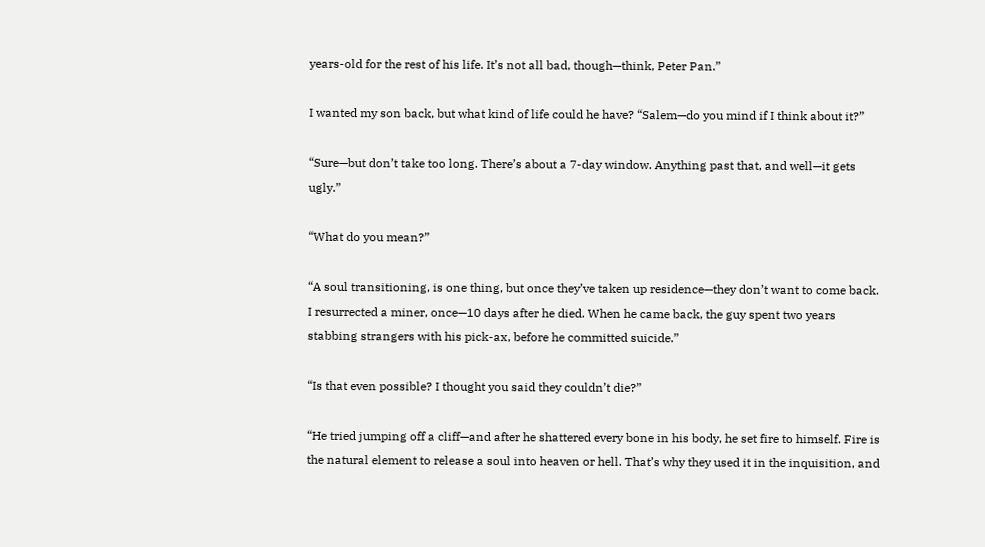years-old for the rest of his life. It’s not all bad, though—think, Peter Pan.”

I wanted my son back, but what kind of life could he have? “Salem—do you mind if I think about it?”

“Sure—but don’t take too long. There’s about a 7-day window. Anything past that, and well—it gets ugly.”

“What do you mean?”

“A soul transitioning, is one thing, but once they’ve taken up residence—they don’t want to come back. I resurrected a miner, once—10 days after he died. When he came back, the guy spent two years stabbing strangers with his pick-ax, before he committed suicide.”

“Is that even possible? I thought you said they couldn’t die?”

“He tried jumping off a cliff—and after he shattered every bone in his body, he set fire to himself. Fire is the natural element to release a soul into heaven or hell. That’s why they used it in the inquisition, and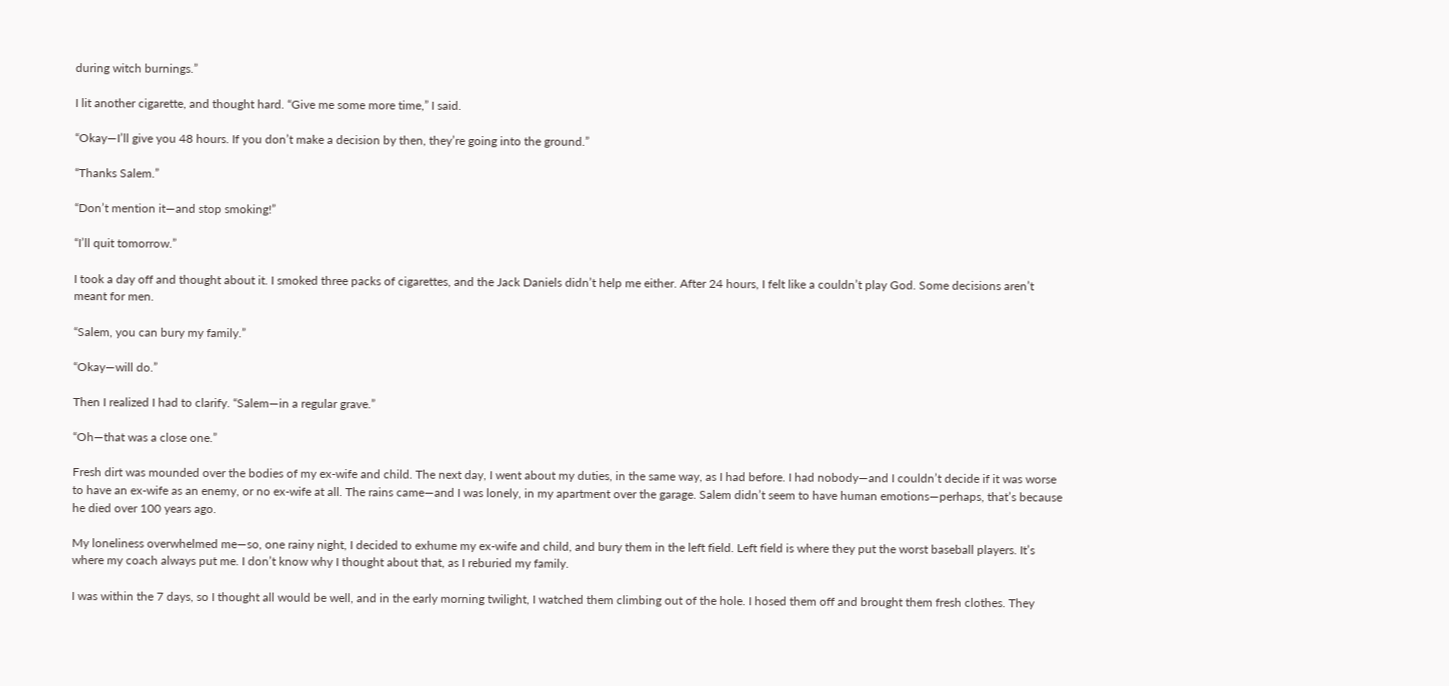during witch burnings.”

I lit another cigarette, and thought hard. “Give me some more time,” I said.

“Okay—I’ll give you 48 hours. If you don’t make a decision by then, they’re going into the ground.”

“Thanks Salem.”

“Don’t mention it—and stop smoking!”

“I’ll quit tomorrow.”

I took a day off and thought about it. I smoked three packs of cigarettes, and the Jack Daniels didn’t help me either. After 24 hours, I felt like a couldn’t play God. Some decisions aren’t meant for men.

“Salem, you can bury my family.”

“Okay—will do.”

Then I realized I had to clarify. “Salem—in a regular grave.”

“Oh—that was a close one.”

Fresh dirt was mounded over the bodies of my ex-wife and child. The next day, I went about my duties, in the same way, as I had before. I had nobody—and I couldn’t decide if it was worse to have an ex-wife as an enemy, or no ex-wife at all. The rains came—and I was lonely, in my apartment over the garage. Salem didn’t seem to have human emotions—perhaps, that’s because he died over 100 years ago.

My loneliness overwhelmed me—so, one rainy night, I decided to exhume my ex-wife and child, and bury them in the left field. Left field is where they put the worst baseball players. It’s where my coach always put me. I don’t know why I thought about that, as I reburied my family.

I was within the 7 days, so I thought all would be well, and in the early morning twilight, I watched them climbing out of the hole. I hosed them off and brought them fresh clothes. They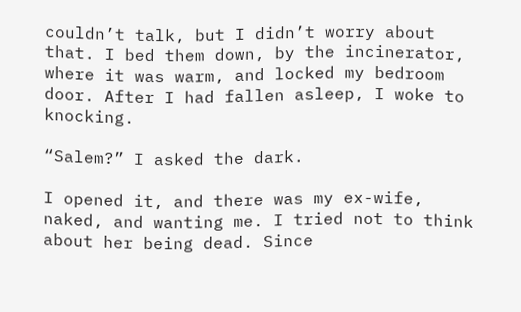couldn’t talk, but I didn’t worry about that. I bed them down, by the incinerator, where it was warm, and locked my bedroom door. After I had fallen asleep, I woke to knocking.

“Salem?” I asked the dark.

I opened it, and there was my ex-wife, naked, and wanting me. I tried not to think about her being dead. Since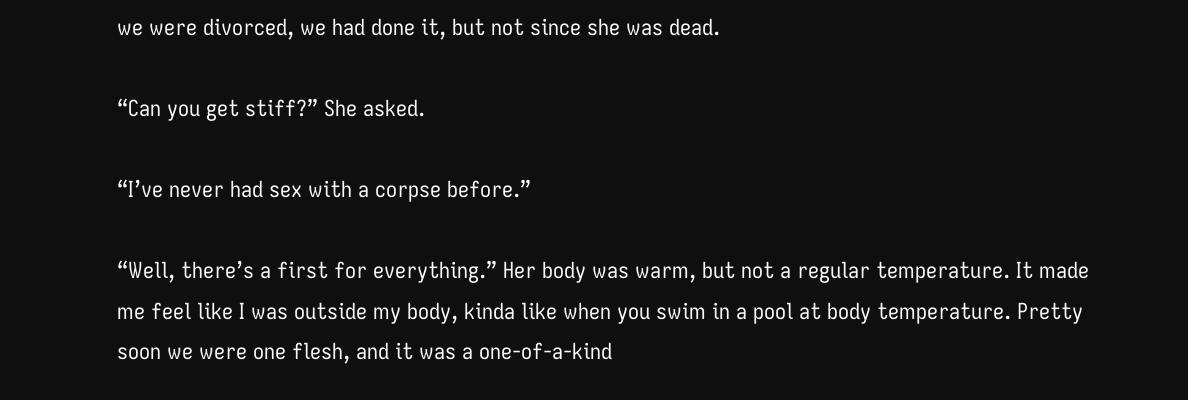we were divorced, we had done it, but not since she was dead.

“Can you get stiff?” She asked.

“I’ve never had sex with a corpse before.”

“Well, there’s a first for everything.” Her body was warm, but not a regular temperature. It made me feel like I was outside my body, kinda like when you swim in a pool at body temperature. Pretty soon we were one flesh, and it was a one-of-a-kind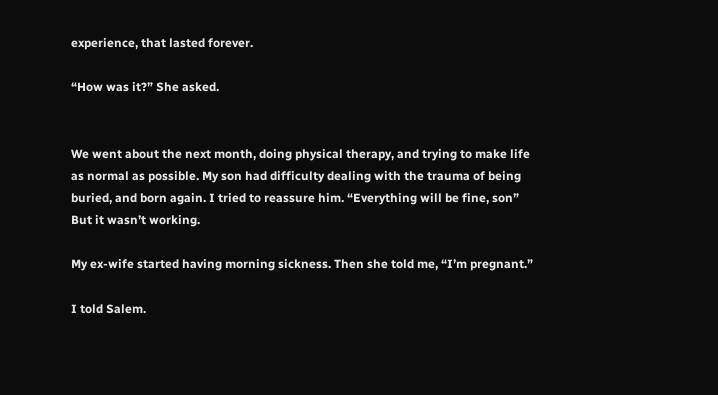experience, that lasted forever.

“How was it?” She asked.


We went about the next month, doing physical therapy, and trying to make life as normal as possible. My son had difficulty dealing with the trauma of being buried, and born again. I tried to reassure him. “Everything will be fine, son” But it wasn’t working.

My ex-wife started having morning sickness. Then she told me, “I’m pregnant.”

I told Salem.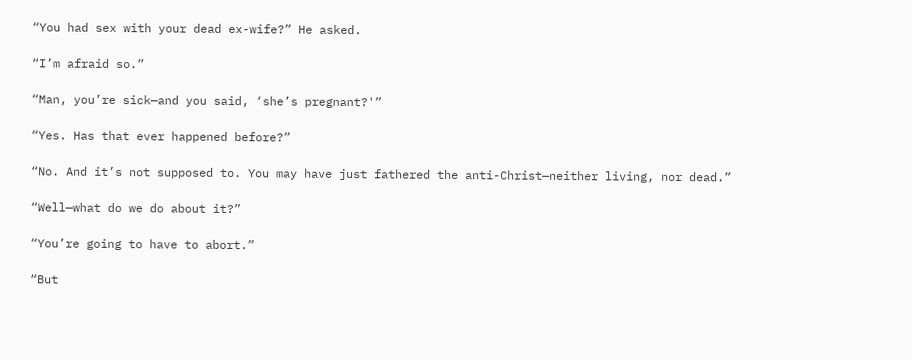“You had sex with your dead ex-wife?” He asked.

“I’m afraid so.”

“Man, you’re sick—and you said, ‘she’s pregnant?'”

“Yes. Has that ever happened before?”

“No. And it’s not supposed to. You may have just fathered the anti-Christ—neither living, nor dead.”

“Well—what do we do about it?”

“You’re going to have to abort.”

“But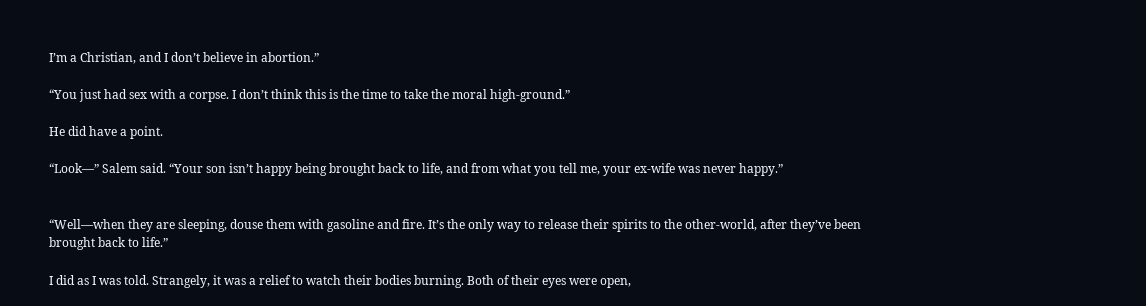I’m a Christian, and I don’t believe in abortion.”

“You just had sex with a corpse. I don’t think this is the time to take the moral high-ground.”

He did have a point.

“Look—” Salem said. “Your son isn’t happy being brought back to life, and from what you tell me, your ex-wife was never happy.”


“Well—when they are sleeping, douse them with gasoline and fire. It’s the only way to release their spirits to the other-world, after they’ve been brought back to life.”

I did as I was told. Strangely, it was a relief to watch their bodies burning. Both of their eyes were open,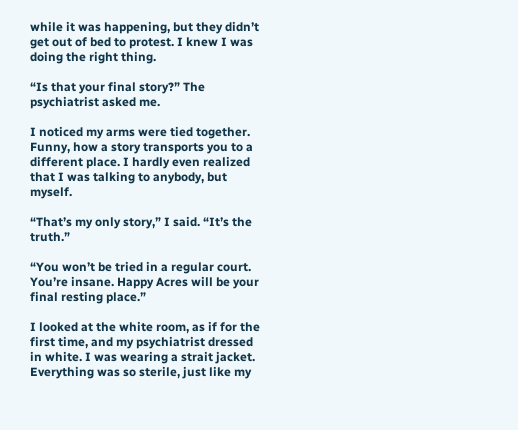while it was happening, but they didn’t get out of bed to protest. I knew I was doing the right thing.

“Is that your final story?” The psychiatrist asked me.

I noticed my arms were tied together. Funny, how a story transports you to a different place. I hardly even realized that I was talking to anybody, but myself.

“That’s my only story,” I said. “It’s the truth.”

“You won’t be tried in a regular court. You’re insane. Happy Acres will be your final resting place.”

I looked at the white room, as if for the first time, and my psychiatrist dressed in white. I was wearing a strait jacket. Everything was so sterile, just like my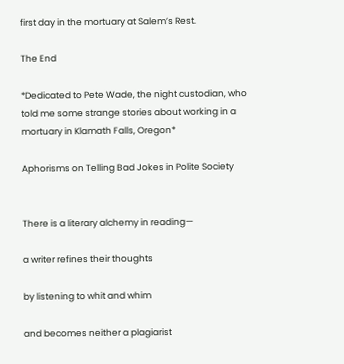first day in the mortuary at Salem’s Rest.

The End

*Dedicated to Pete Wade, the night custodian, who told me some strange stories about working in a mortuary in Klamath Falls, Oregon*

Aphorisms on Telling Bad Jokes in Polite Society


There is a literary alchemy in reading—

a writer refines their thoughts

by listening to whit and whim

and becomes neither a plagiarist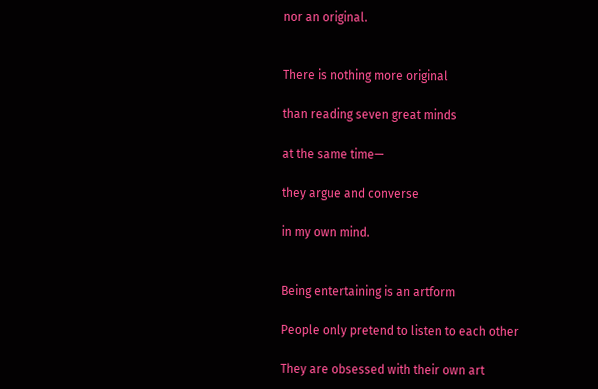nor an original.


There is nothing more original

than reading seven great minds

at the same time—

they argue and converse

in my own mind.


Being entertaining is an artform

People only pretend to listen to each other

They are obsessed with their own art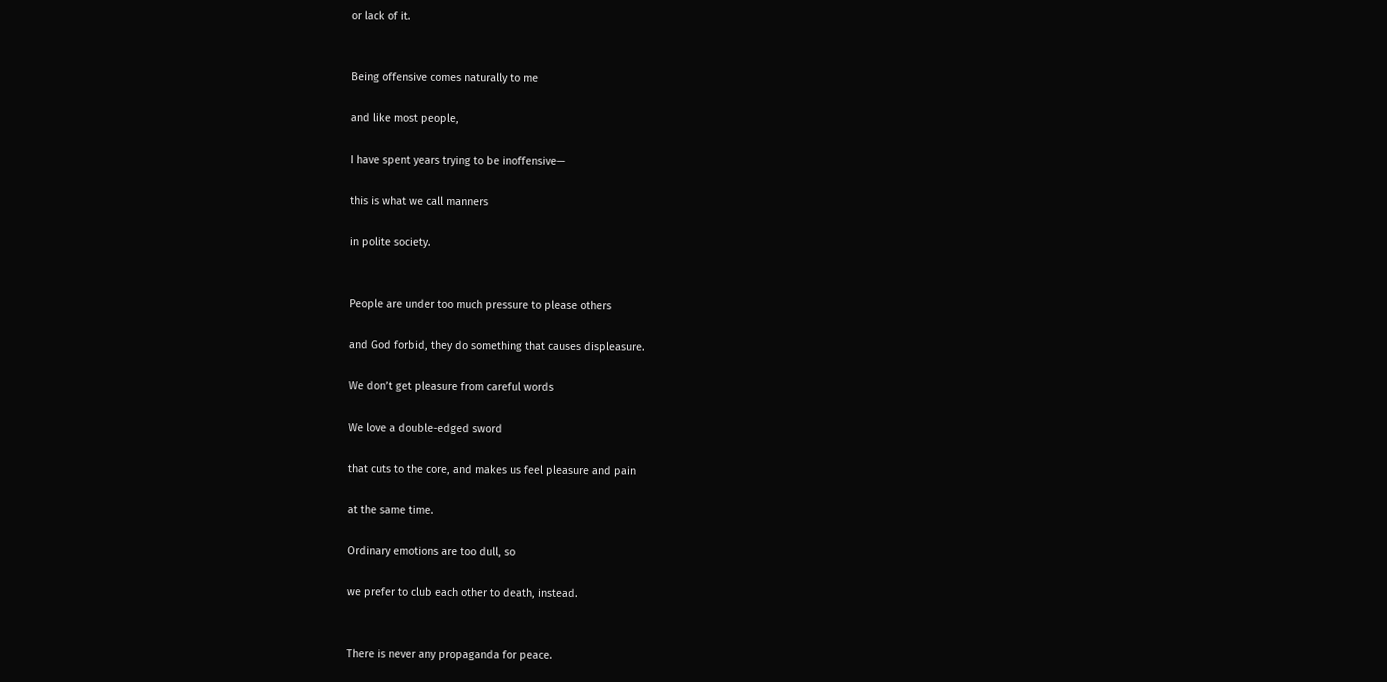or lack of it.


Being offensive comes naturally to me

and like most people,

I have spent years trying to be inoffensive—

this is what we call manners

in polite society.


People are under too much pressure to please others

and God forbid, they do something that causes displeasure.

We don’t get pleasure from careful words

We love a double-edged sword

that cuts to the core, and makes us feel pleasure and pain

at the same time.

Ordinary emotions are too dull, so

we prefer to club each other to death, instead.


There is never any propaganda for peace.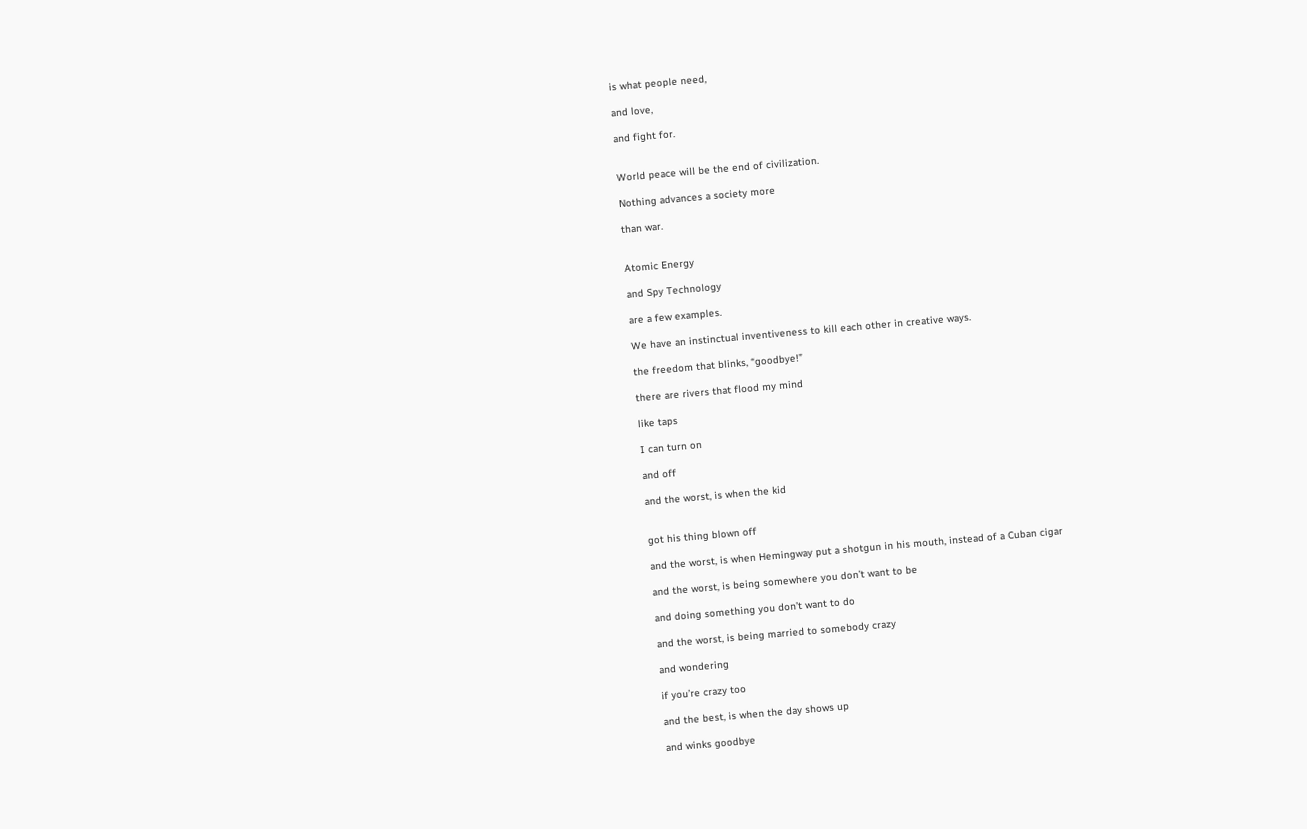is what people need,

and love,

and fight for.


World peace will be the end of civilization.

Nothing advances a society more

than war.


Atomic Energy

and Spy Technology

are a few examples.

We have an instinctual inventiveness to kill each other in creative ways.

the freedom that blinks, “goodbye!”

there are rivers that flood my mind

like taps

I can turn on

and off

and the worst, is when the kid


got his thing blown off

and the worst, is when Hemingway put a shotgun in his mouth, instead of a Cuban cigar

and the worst, is being somewhere you don’t want to be

and doing something you don’t want to do

and the worst, is being married to somebody crazy

and wondering

if you’re crazy too

and the best, is when the day shows up

and winks goodbye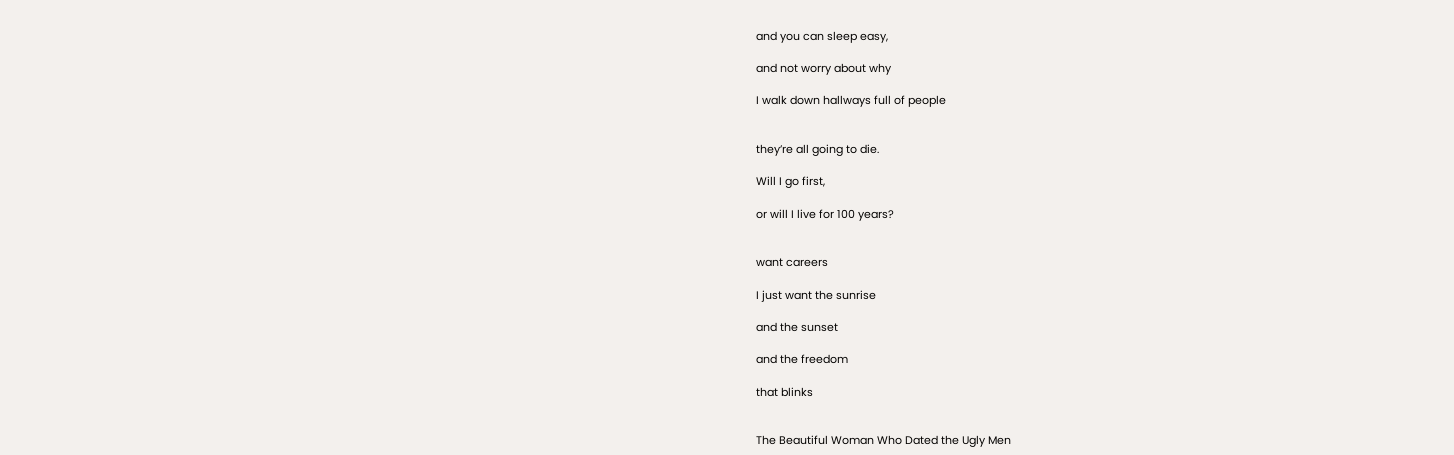and you can sleep easy,

and not worry about why

I walk down hallways full of people


they’re all going to die.

Will I go first,

or will I live for 100 years?


want careers

I just want the sunrise

and the sunset

and the freedom

that blinks


The Beautiful Woman Who Dated the Ugly Men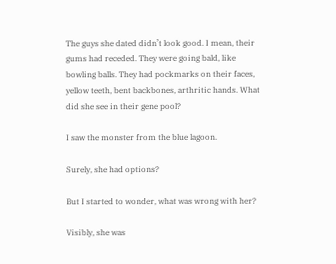The guys she dated didn’t look good. I mean, their gums had receded. They were going bald, like bowling balls. They had pockmarks on their faces, yellow teeth, bent backbones, arthritic hands. What did she see in their gene pool?

I saw the monster from the blue lagoon.

Surely, she had options?

But I started to wonder, what was wrong with her?

Visibly, she was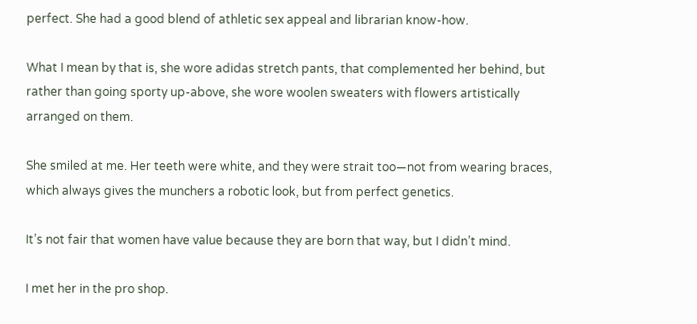perfect. She had a good blend of athletic sex appeal and librarian know-how.

What I mean by that is, she wore adidas stretch pants, that complemented her behind, but rather than going sporty up-above, she wore woolen sweaters with flowers artistically arranged on them.

She smiled at me. Her teeth were white, and they were strait too—not from wearing braces, which always gives the munchers a robotic look, but from perfect genetics.

It’s not fair that women have value because they are born that way, but I didn’t mind.

I met her in the pro shop.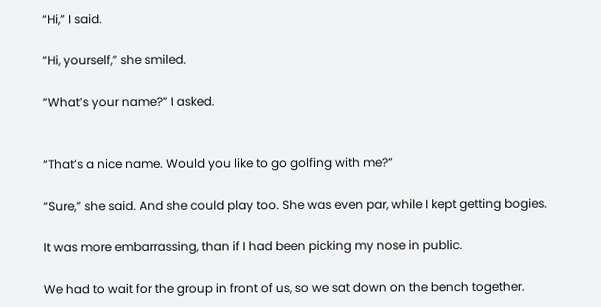“Hi,” I said.

“Hi, yourself,” she smiled.

“What’s your name?” I asked.


“That’s a nice name. Would you like to go golfing with me?”

“Sure,” she said. And she could play too. She was even par, while I kept getting bogies.

It was more embarrassing, than if I had been picking my nose in public.

We had to wait for the group in front of us, so we sat down on the bench together.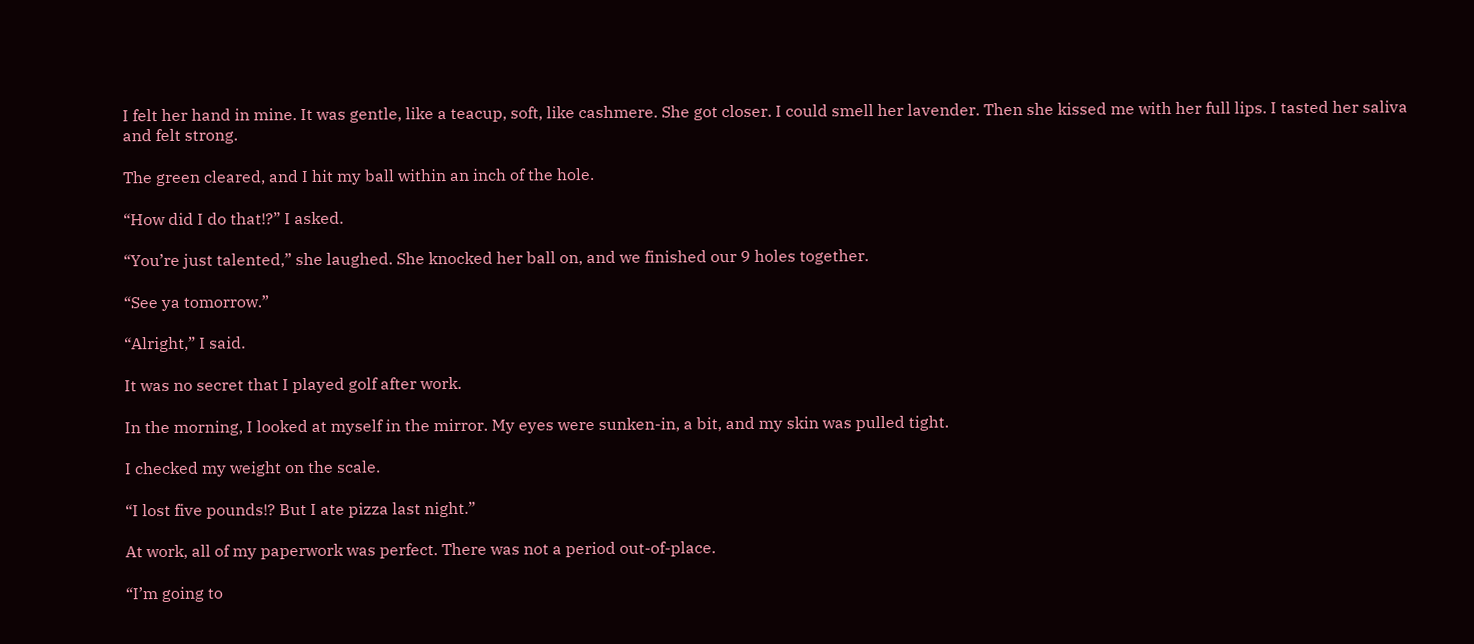I felt her hand in mine. It was gentle, like a teacup, soft, like cashmere. She got closer. I could smell her lavender. Then she kissed me with her full lips. I tasted her saliva and felt strong.

The green cleared, and I hit my ball within an inch of the hole.

“How did I do that!?” I asked.

“You’re just talented,” she laughed. She knocked her ball on, and we finished our 9 holes together.

“See ya tomorrow.”

“Alright,” I said.

It was no secret that I played golf after work.

In the morning, I looked at myself in the mirror. My eyes were sunken-in, a bit, and my skin was pulled tight.

I checked my weight on the scale.

“I lost five pounds!? But I ate pizza last night.”

At work, all of my paperwork was perfect. There was not a period out-of-place.

“I’m going to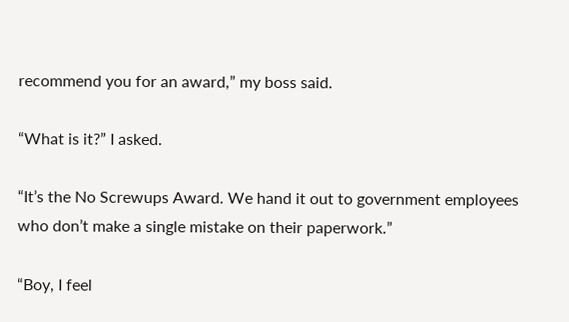recommend you for an award,” my boss said.

“What is it?” I asked.

“It’s the No Screwups Award. We hand it out to government employees who don’t make a single mistake on their paperwork.”

“Boy, I feel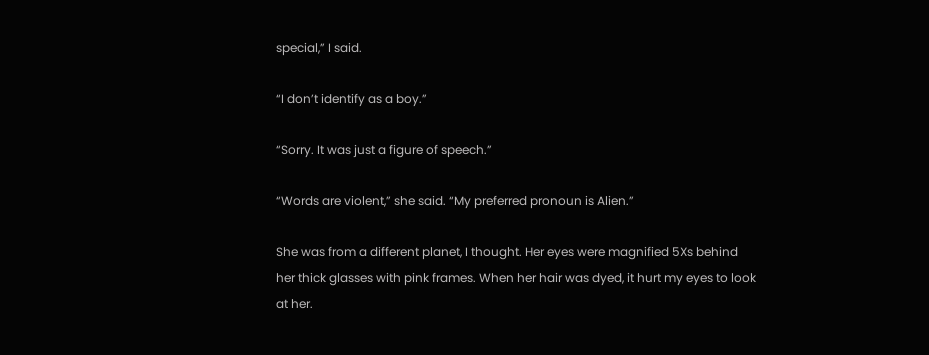special,” I said.

“I don’t identify as a boy.”

“Sorry. It was just a figure of speech.”

“Words are violent,” she said. “My preferred pronoun is Alien.”

She was from a different planet, I thought. Her eyes were magnified 5Xs behind her thick glasses with pink frames. When her hair was dyed, it hurt my eyes to look at her.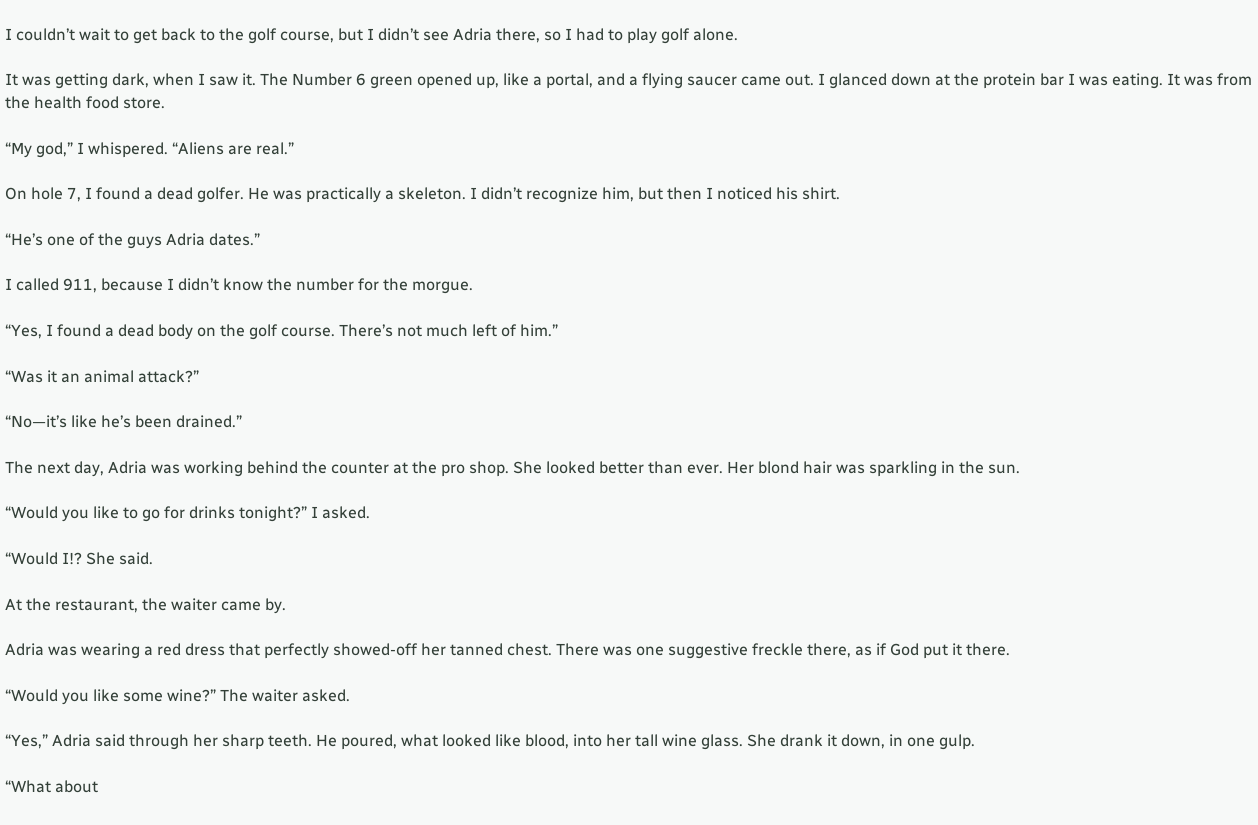I couldn’t wait to get back to the golf course, but I didn’t see Adria there, so I had to play golf alone.

It was getting dark, when I saw it. The Number 6 green opened up, like a portal, and a flying saucer came out. I glanced down at the protein bar I was eating. It was from the health food store.

“My god,” I whispered. “Aliens are real.”

On hole 7, I found a dead golfer. He was practically a skeleton. I didn’t recognize him, but then I noticed his shirt.

“He’s one of the guys Adria dates.”

I called 911, because I didn’t know the number for the morgue.

“Yes, I found a dead body on the golf course. There’s not much left of him.”

“Was it an animal attack?”

“No—it’s like he’s been drained.”

The next day, Adria was working behind the counter at the pro shop. She looked better than ever. Her blond hair was sparkling in the sun.

“Would you like to go for drinks tonight?” I asked.

“Would I!? She said.

At the restaurant, the waiter came by.

Adria was wearing a red dress that perfectly showed-off her tanned chest. There was one suggestive freckle there, as if God put it there.

“Would you like some wine?” The waiter asked.

“Yes,” Adria said through her sharp teeth. He poured, what looked like blood, into her tall wine glass. She drank it down, in one gulp.

“What about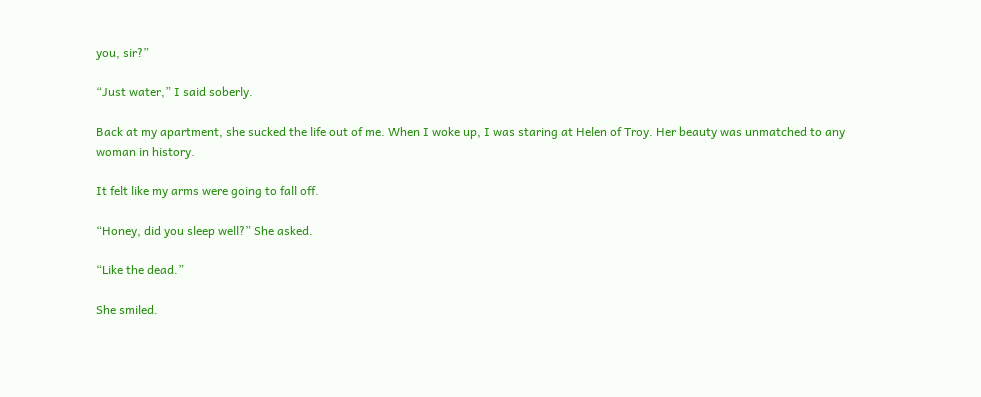you, sir?”

“Just water,” I said soberly.

Back at my apartment, she sucked the life out of me. When I woke up, I was staring at Helen of Troy. Her beauty was unmatched to any woman in history.

It felt like my arms were going to fall off.

“Honey, did you sleep well?” She asked.

“Like the dead.”

She smiled.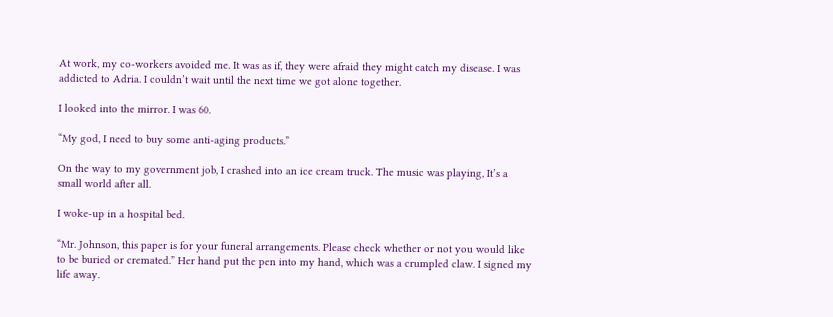At work, my co-workers avoided me. It was as if, they were afraid they might catch my disease. I was addicted to Adria. I couldn’t wait until the next time we got alone together.

I looked into the mirror. I was 60.

“My god, I need to buy some anti-aging products.”

On the way to my government job, I crashed into an ice cream truck. The music was playing, It’s a small world after all.

I woke-up in a hospital bed.

“Mr. Johnson, this paper is for your funeral arrangements. Please check whether or not you would like to be buried or cremated.” Her hand put the pen into my hand, which was a crumpled claw. I signed my life away.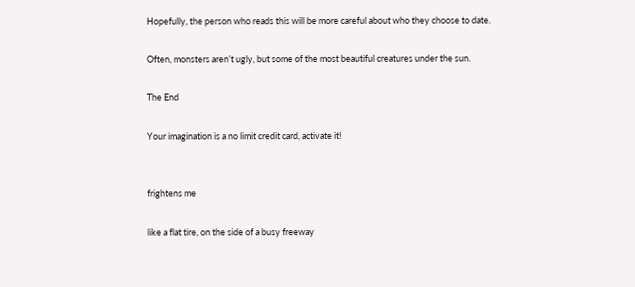Hopefully, the person who reads this will be more careful about who they choose to date.

Often, monsters aren’t ugly, but some of the most beautiful creatures under the sun.

The End

Your imagination is a no limit credit card, activate it!


frightens me

like a flat tire, on the side of a busy freeway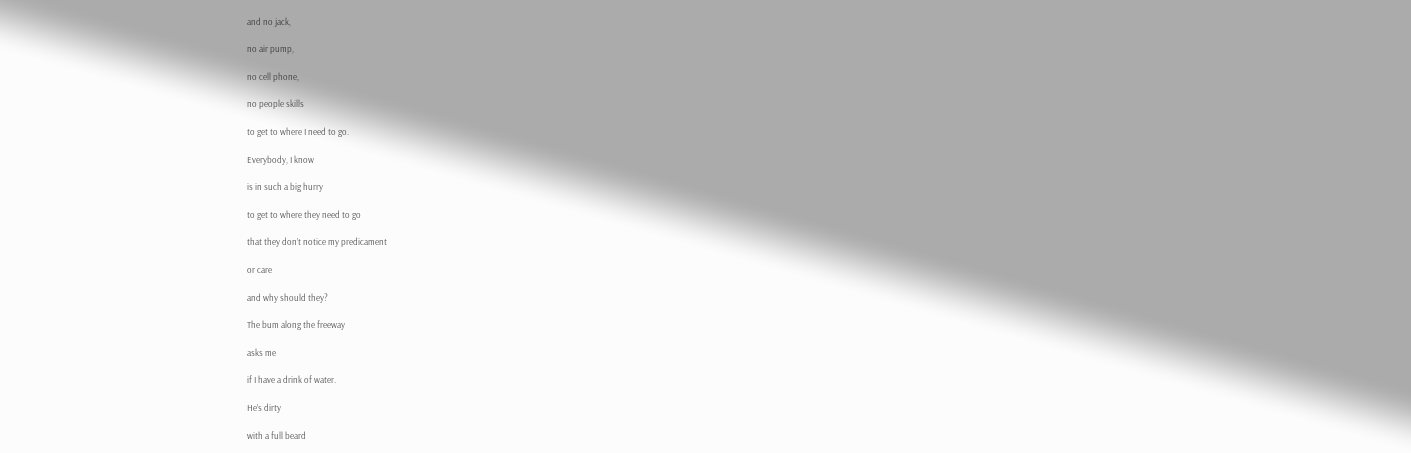and no jack,

no air pump,

no cell phone,

no people skills

to get to where I need to go.

Everybody, I know

is in such a big hurry

to get to where they need to go

that they don’t notice my predicament

or care

and why should they?

The bum along the freeway

asks me

if I have a drink of water.

He’s dirty

with a full beard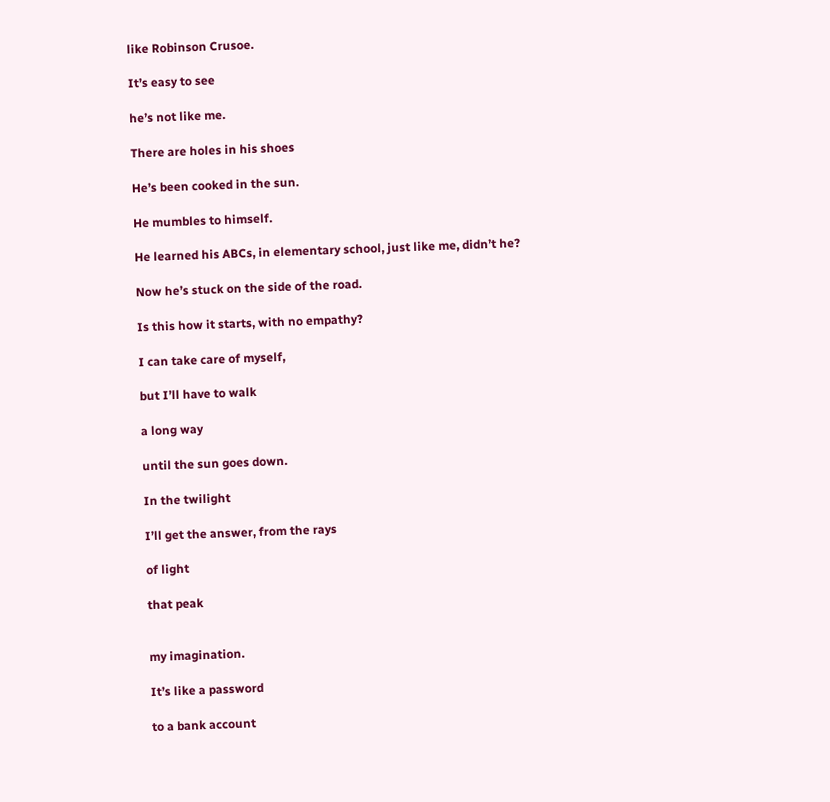like Robinson Crusoe.

It’s easy to see

he’s not like me.

There are holes in his shoes

He’s been cooked in the sun.

He mumbles to himself.

He learned his ABCs, in elementary school, just like me, didn’t he?

Now he’s stuck on the side of the road.

Is this how it starts, with no empathy?

I can take care of myself,

but I’ll have to walk

a long way

until the sun goes down.

In the twilight

I’ll get the answer, from the rays

of light

that peak


my imagination.

It’s like a password

to a bank account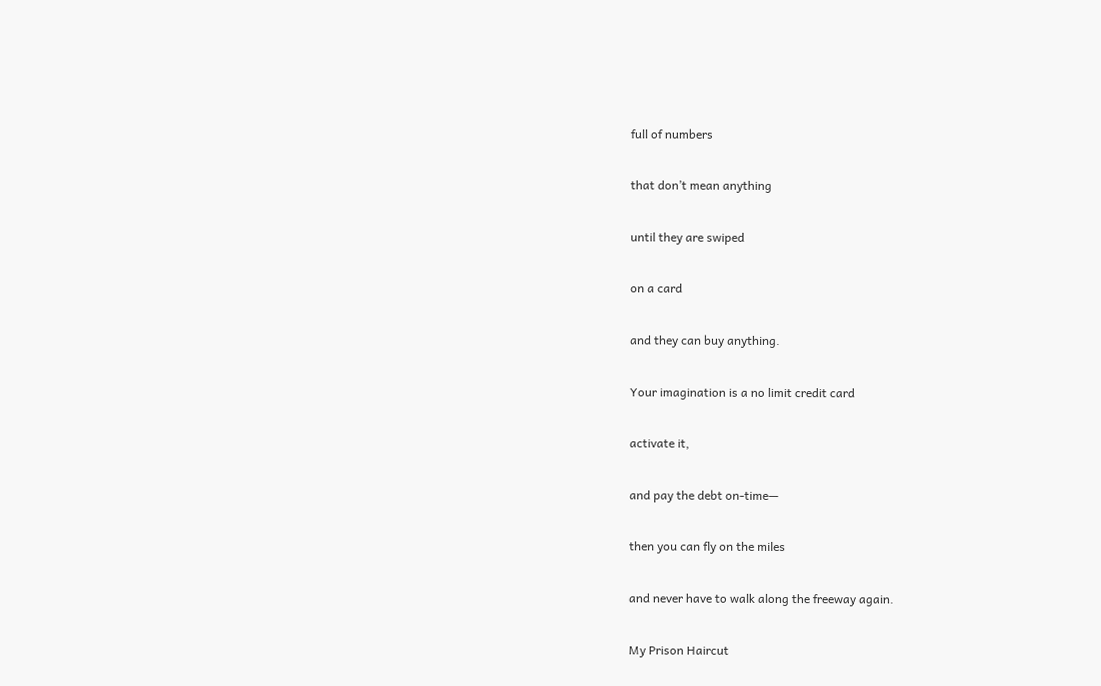full of numbers

that don’t mean anything

until they are swiped

on a card

and they can buy anything.

Your imagination is a no limit credit card

activate it,

and pay the debt on-time—

then you can fly on the miles

and never have to walk along the freeway again.

My Prison Haircut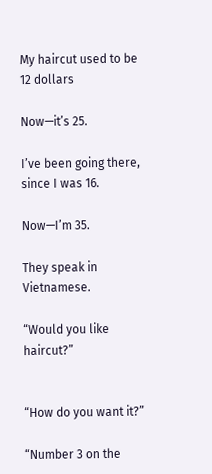My haircut used to be 12 dollars

Now—it’s 25.

I’ve been going there, since I was 16.

Now—I’m 35.

They speak in Vietnamese.

“Would you like haircut?”


“How do you want it?”

“Number 3 on the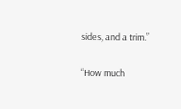sides, and a trim.”

“How much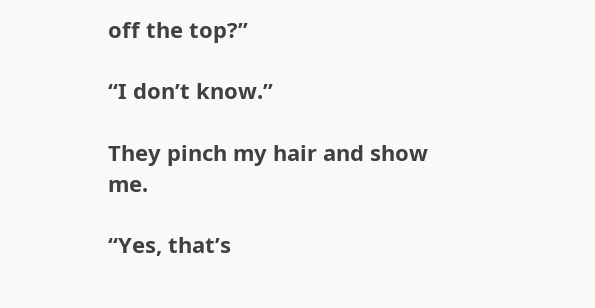off the top?”

“I don’t know.”

They pinch my hair and show me.

“Yes, that’s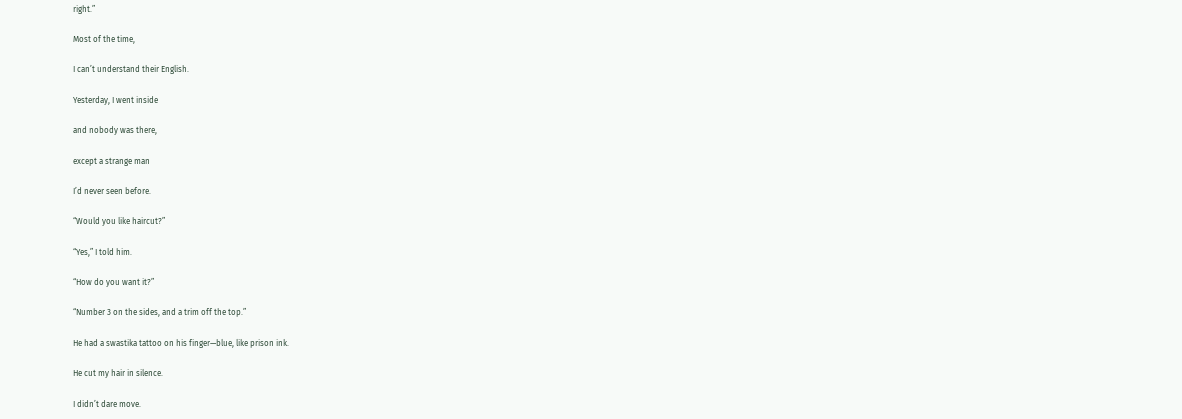right.”

Most of the time,

I can’t understand their English.

Yesterday, I went inside

and nobody was there,

except a strange man

I’d never seen before.

“Would you like haircut?”

“Yes,” I told him.

“How do you want it?”

“Number 3 on the sides, and a trim off the top.”

He had a swastika tattoo on his finger—blue, like prison ink.

He cut my hair in silence.

I didn’t dare move.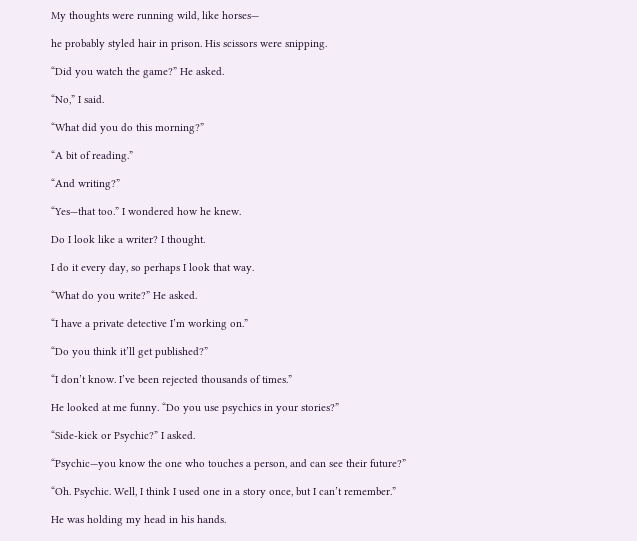My thoughts were running wild, like horses—

he probably styled hair in prison. His scissors were snipping.

“Did you watch the game?” He asked.

“No,” I said.

“What did you do this morning?”

“A bit of reading.”

“And writing?”

“Yes—that too.” I wondered how he knew.

Do I look like a writer? I thought.

I do it every day, so perhaps I look that way.

“What do you write?” He asked.

“I have a private detective I’m working on.”

“Do you think it’ll get published?”

“I don’t know. I’ve been rejected thousands of times.”

He looked at me funny. “Do you use psychics in your stories?”

“Side-kick or Psychic?” I asked.

“Psychic—you know the one who touches a person, and can see their future?”

“Oh. Psychic. Well, I think I used one in a story once, but I can’t remember.”

He was holding my head in his hands.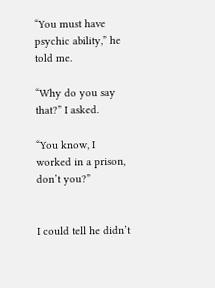“You must have psychic ability,” he told me.

“Why do you say that?” I asked.

“You know, I worked in a prison, don’t you?”


I could tell he didn’t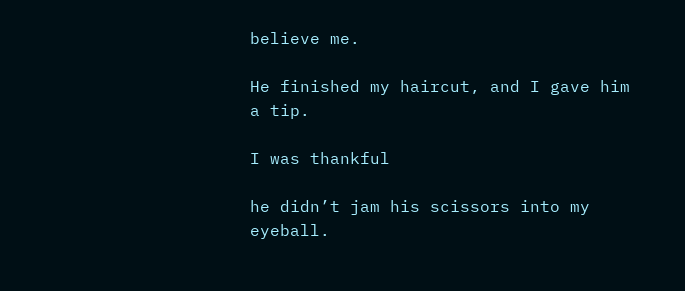believe me.

He finished my haircut, and I gave him a tip.

I was thankful

he didn’t jam his scissors into my eyeball.